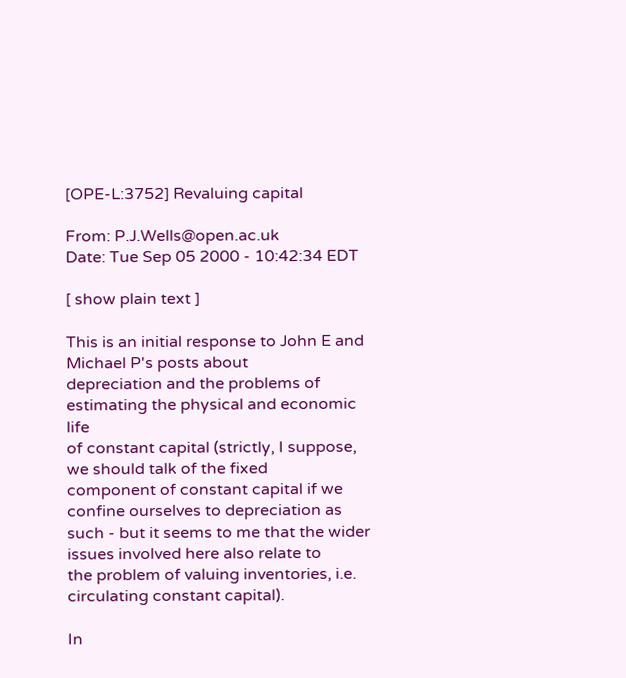[OPE-L:3752] Revaluing capital

From: P.J.Wells@open.ac.uk
Date: Tue Sep 05 2000 - 10:42:34 EDT

[ show plain text ]

This is an initial response to John E and Michael P's posts about
depreciation and the problems of estimating the physical and economic life
of constant capital (strictly, I suppose, we should talk of the fixed
component of constant capital if we confine ourselves to depreciation as
such - but it seems to me that the wider issues involved here also relate to
the problem of valuing inventories, i.e. circulating constant capital).

In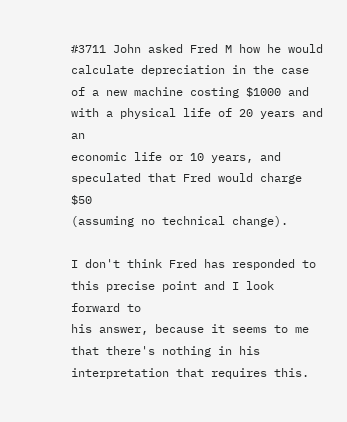#3711 John asked Fred M how he would calculate depreciation in the case
of a new machine costing $1000 and with a physical life of 20 years and an
economic life or 10 years, and speculated that Fred would charge $50
(assuming no technical change).

I don't think Fred has responded to this precise point and I look forward to
his answer, because it seems to me that there's nothing in his
interpretation that requires this.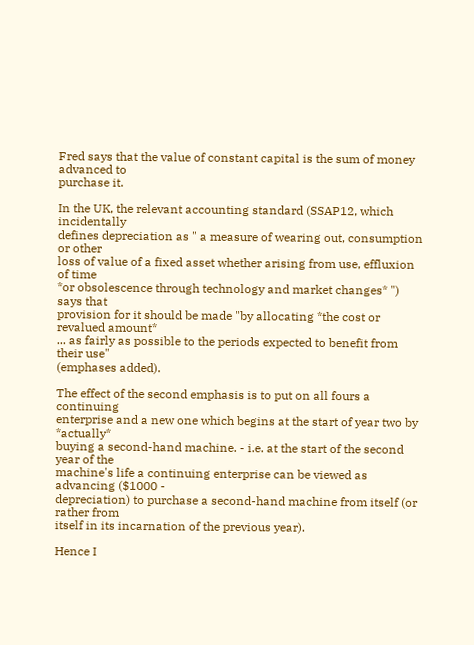Fred says that the value of constant capital is the sum of money advanced to
purchase it.

In the UK, the relevant accounting standard (SSAP12, which incidentally
defines depreciation as " a measure of wearing out, consumption or other
loss of value of a fixed asset whether arising from use, effluxion of time
*or obsolescence through technology and market changes* ") says that
provision for it should be made "by allocating *the cost or revalued amount*
... as fairly as possible to the periods expected to benefit from their use"
(emphases added).

The effect of the second emphasis is to put on all fours a continuing
enterprise and a new one which begins at the start of year two by *actually*
buying a second-hand machine. - i.e. at the start of the second year of the
machine's life a continuing enterprise can be viewed as advancing ($1000 -
depreciation) to purchase a second-hand machine from itself (or rather from
itself in its incarnation of the previous year).

Hence I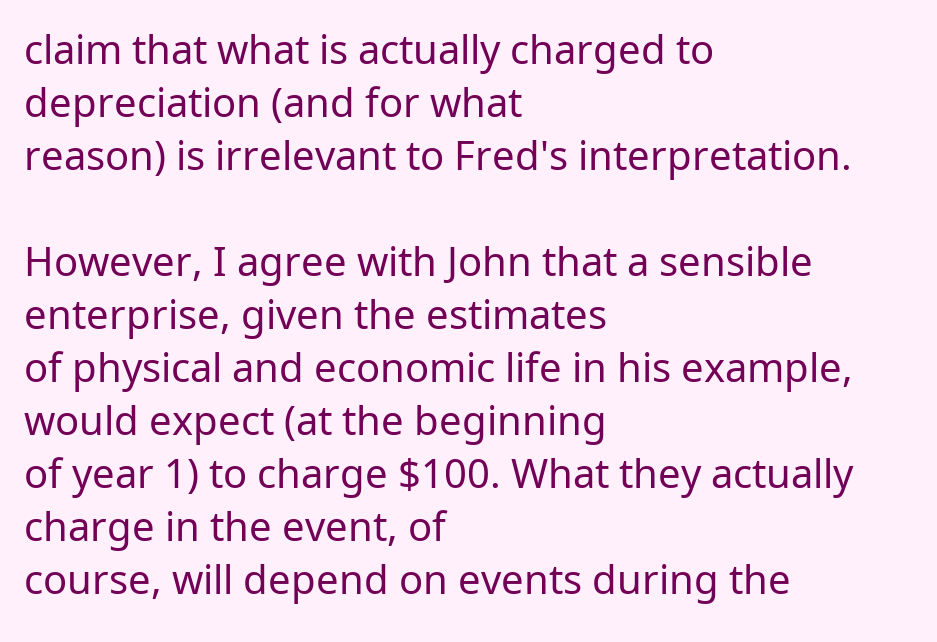claim that what is actually charged to depreciation (and for what
reason) is irrelevant to Fred's interpretation.

However, I agree with John that a sensible enterprise, given the estimates
of physical and economic life in his example, would expect (at the beginning
of year 1) to charge $100. What they actually charge in the event, of
course, will depend on events during the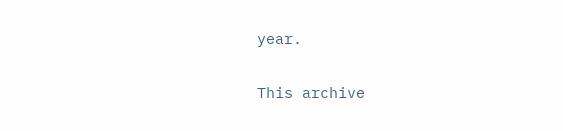year.


This archive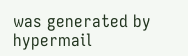was generated by hypermail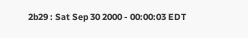2b29 : Sat Sep 30 2000 - 00:00:03 EDT